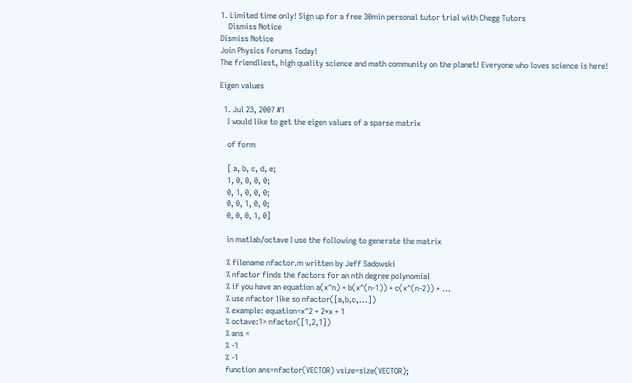1. Limited time only! Sign up for a free 30min personal tutor trial with Chegg Tutors
    Dismiss Notice
Dismiss Notice
Join Physics Forums Today!
The friendliest, high quality science and math community on the planet! Everyone who loves science is here!

Eigen values

  1. Jul 23, 2007 #1
    I would like to get the eigen values of a sparse matrix

    of form

    [ a, b, c, d, e;
    1, 0, 0, 0, 0;
    0, 1, 0, 0, 0;
    0, 0, 1, 0, 0;
    0, 0, 0, 1, 0]

    in matlab/octave I use the following to generate the matrix

    % filename nfactor.m written by Jeff Sadowski
    % nfactor finds the factors for an nth degree polynomial
    % if you have an equation a(x^n) + b(x^(n-1)) + c(x^(n-2)) + ...
    % use nfactor like so nfactor([a,b,c,...])
    % example: equation=x^2 + 2*x + 1
    % octave:1> nfactor([1,2,1])
    % ans =
    % -1
    % -1
    function ans=nfactor(VECTOR) vsize=size(VECTOR);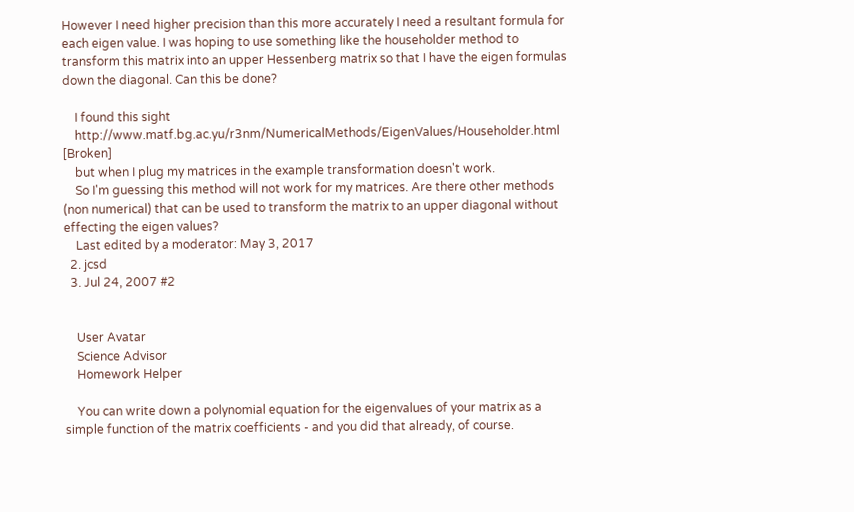However I need higher precision than this more accurately I need a resultant formula for each eigen value. I was hoping to use something like the householder method to transform this matrix into an upper Hessenberg matrix so that I have the eigen formulas down the diagonal. Can this be done?

    I found this sight
    http://www.matf.bg.ac.yu/r3nm/NumericalMethods/EigenValues/Householder.html [Broken]
    but when I plug my matrices in the example transformation doesn't work.
    So I'm guessing this method will not work for my matrices. Are there other methods (non numerical) that can be used to transform the matrix to an upper diagonal without effecting the eigen values?
    Last edited by a moderator: May 3, 2017
  2. jcsd
  3. Jul 24, 2007 #2


    User Avatar
    Science Advisor
    Homework Helper

    You can write down a polynomial equation for the eigenvalues of your matrix as a simple function of the matrix coefficients - and you did that already, of course.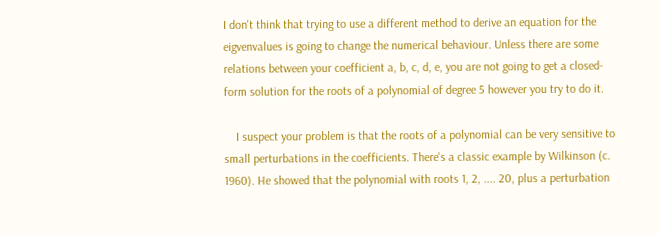I don't think that trying to use a different method to derive an equation for the eigvenvalues is going to change the numerical behaviour. Unless there are some relations between your coefficient a, b, c, d, e, you are not going to get a closed-form solution for the roots of a polynomial of degree 5 however you try to do it.

    I suspect your problem is that the roots of a polynomial can be very sensitive to small perturbations in the coefficients. There's a classic example by Wilkinson (c. 1960). He showed that the polynomial with roots 1, 2, .... 20, plus a perturbation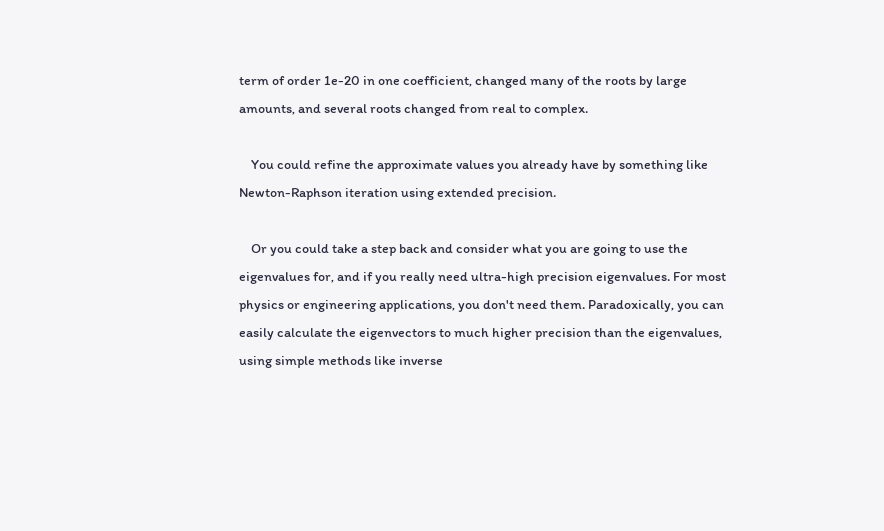term of order 1e-20 in one coefficient, changed many of the roots by large amounts, and several roots changed from real to complex.

    You could refine the approximate values you already have by something like Newton-Raphson iteration using extended precision.

    Or you could take a step back and consider what you are going to use the eigenvalues for, and if you really need ultra-high precision eigenvalues. For most physics or engineering applications, you don't need them. Paradoxically, you can easily calculate the eigenvectors to much higher precision than the eigenvalues, using simple methods like inverse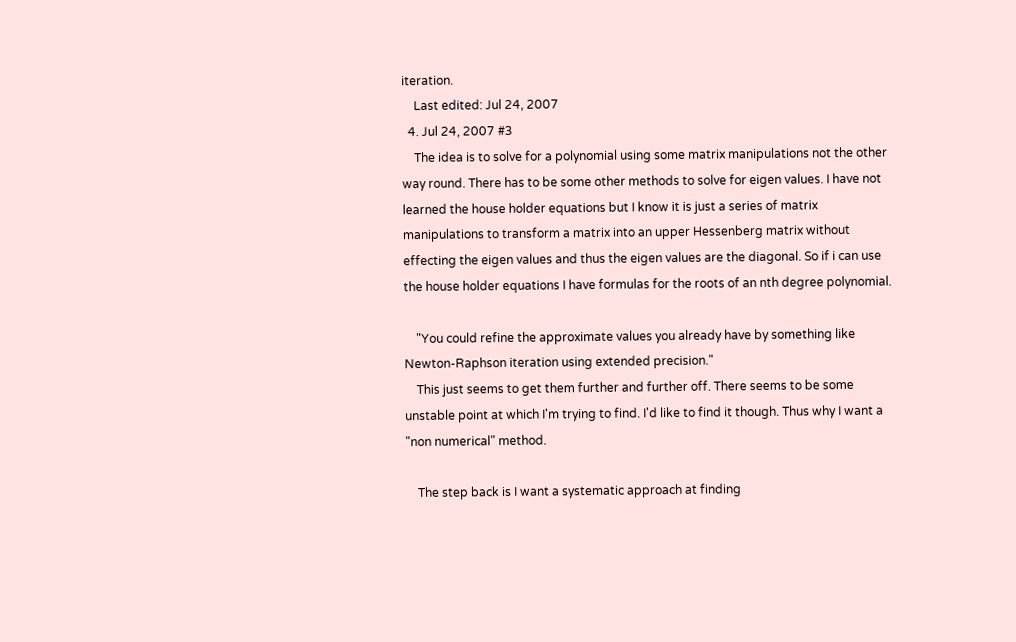iteration.
    Last edited: Jul 24, 2007
  4. Jul 24, 2007 #3
    The idea is to solve for a polynomial using some matrix manipulations not the other way round. There has to be some other methods to solve for eigen values. I have not learned the house holder equations but I know it is just a series of matrix manipulations to transform a matrix into an upper Hessenberg matrix without effecting the eigen values and thus the eigen values are the diagonal. So if i can use the house holder equations I have formulas for the roots of an nth degree polynomial.

    "You could refine the approximate values you already have by something like Newton-Raphson iteration using extended precision."
    This just seems to get them further and further off. There seems to be some unstable point at which I'm trying to find. I'd like to find it though. Thus why I want a "non numerical" method.

    The step back is I want a systematic approach at finding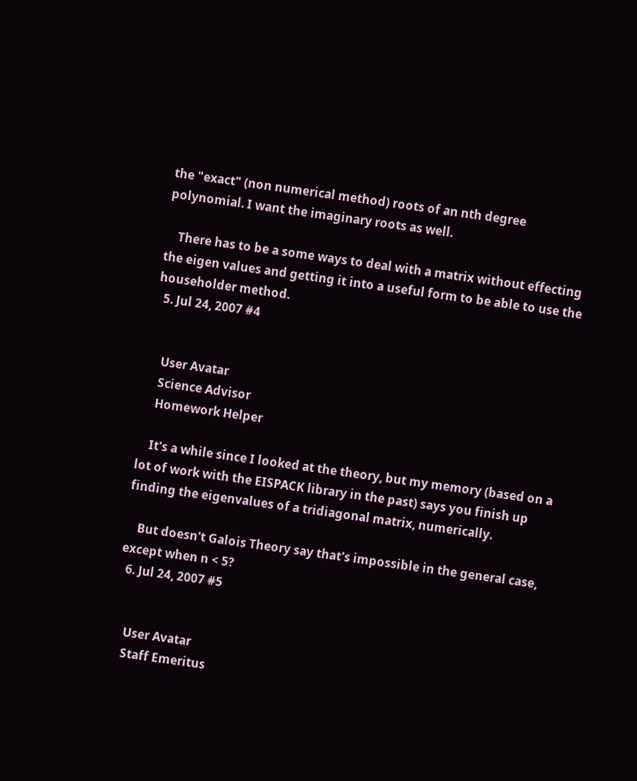the "exact" (non numerical method) roots of an nth degree polynomial. I want the imaginary roots as well.

    There has to be a some ways to deal with a matrix without effecting the eigen values and getting it into a useful form to be able to use the householder method.
  5. Jul 24, 2007 #4


    User Avatar
    Science Advisor
    Homework Helper

    It's a while since I looked at the theory, but my memory (based on a lot of work with the EISPACK library in the past) says you finish up finding the eigenvalues of a tridiagonal matrix, numerically.

    But doesn't Galois Theory say that's impossible in the general case, except when n < 5?
  6. Jul 24, 2007 #5


    User Avatar
    Staff Emeritus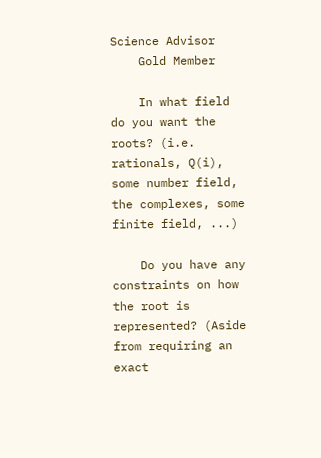Science Advisor
    Gold Member

    In what field do you want the roots? (i.e. rationals, Q(i), some number field, the complexes, some finite field, ...)

    Do you have any constraints on how the root is represented? (Aside from requiring an exact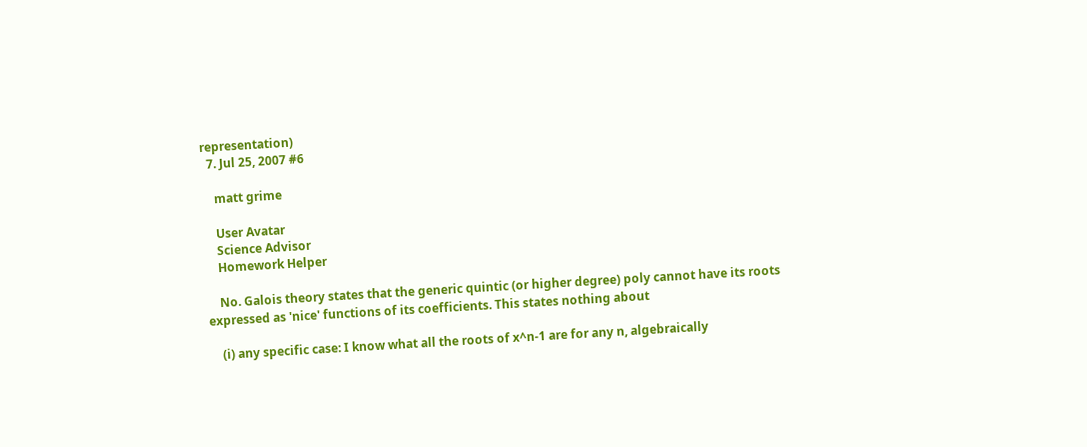representation)
  7. Jul 25, 2007 #6

    matt grime

    User Avatar
    Science Advisor
    Homework Helper

    No. Galois theory states that the generic quintic (or higher degree) poly cannot have its roots expressed as 'nice' functions of its coefficients. This states nothing about

    (i) any specific case: I know what all the roots of x^n-1 are for any n, algebraically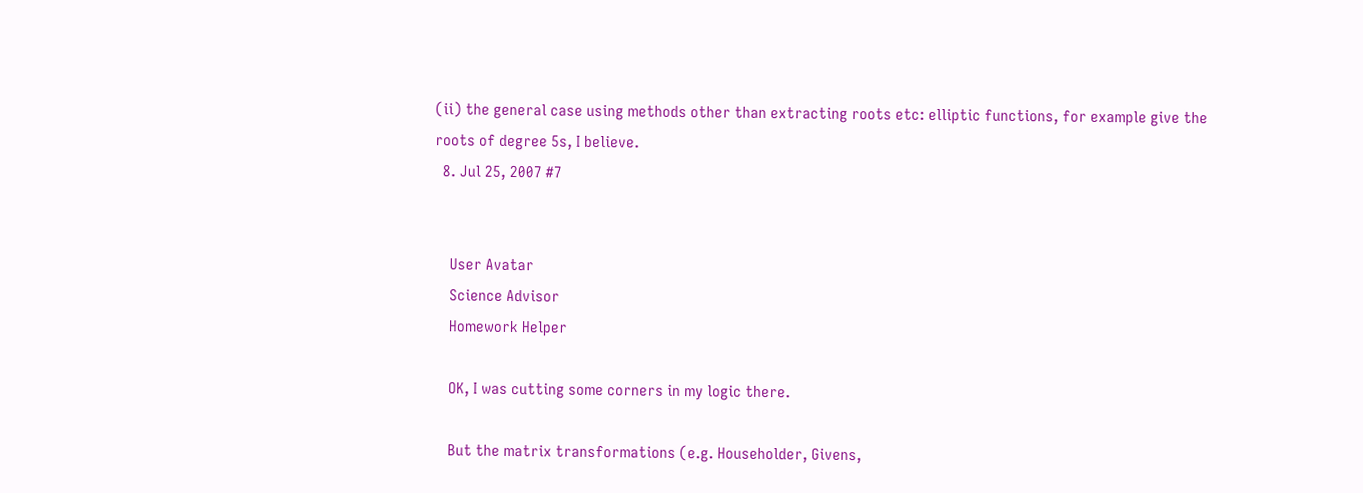(ii) the general case using methods other than extracting roots etc: elliptic functions, for example give the roots of degree 5s, I believe.
  8. Jul 25, 2007 #7


    User Avatar
    Science Advisor
    Homework Helper

    OK, I was cutting some corners in my logic there.

    But the matrix transformations (e.g. Householder, Givens,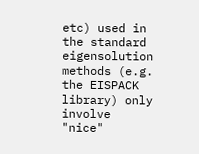etc) used in the standard eigensolution methods (e.g. the EISPACK library) only involve "nice"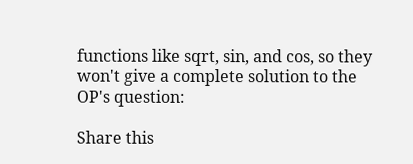functions like sqrt, sin, and cos, so they won't give a complete solution to the OP's question:

Share this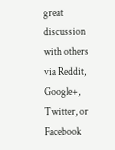great discussion with others via Reddit, Google+, Twitter, or Facebook